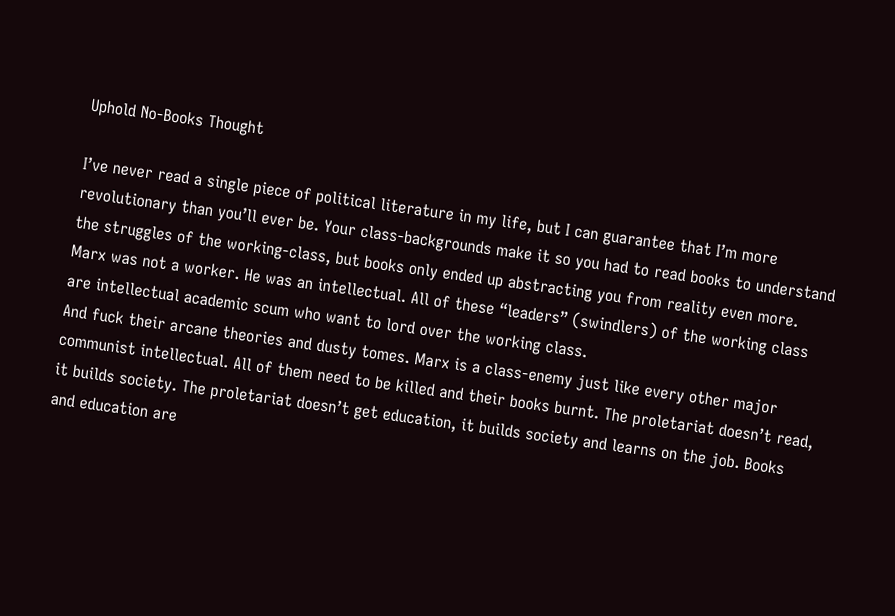Uphold No-Books Thought

I’ve never read a single piece of political literature in my life, but I can guarantee that I’m more revolutionary than you’ll ever be. Your class-backgrounds make it so you had to read books to understand the struggles of the working-class, but books only ended up abstracting you from reality even more. Marx was not a worker. He was an intellectual. All of these “leaders” (swindlers) of the working class are intellectual academic scum who want to lord over the working class.
And fuck their arcane theories and dusty tomes. Marx is a class-enemy just like every other major communist intellectual. All of them need to be killed and their books burnt. The proletariat doesn’t read, it builds society. The proletariat doesn’t get education, it builds society and learns on the job. Books and education are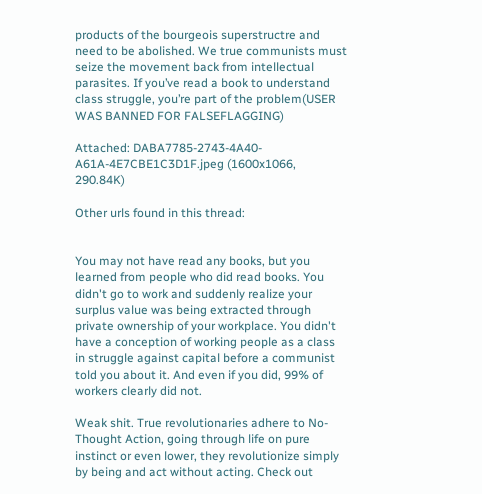products of the bourgeois superstructre and need to be abolished. We true communists must seize the movement back from intellectual parasites. If you’ve read a book to understand class struggle, you’re part of the problem(USER WAS BANNED FOR FALSEFLAGGING)

Attached: DABA7785-2743-4A40-A61A-4E7CBE1C3D1F.jpeg (1600x1066, 290.84K)

Other urls found in this thread:


You may not have read any books, but you learned from people who did read books. You didn't go to work and suddenly realize your surplus value was being extracted through private ownership of your workplace. You didn't have a conception of working people as a class in struggle against capital before a communist told you about it. And even if you did, 99% of workers clearly did not.

Weak shit. True revolutionaries adhere to No-Thought Action, going through life on pure instinct or even lower, they revolutionize simply by being and act without acting. Check out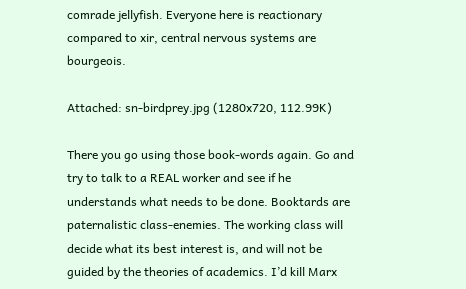comrade jellyfish. Everyone here is reactionary compared to xir, central nervous systems are bourgeois.

Attached: sn-birdprey.jpg (1280x720, 112.99K)

There you go using those book-words again. Go and try to talk to a REAL worker and see if he understands what needs to be done. Booktards are paternalistic class-enemies. The working class will decide what its best interest is, and will not be guided by the theories of academics. I’d kill Marx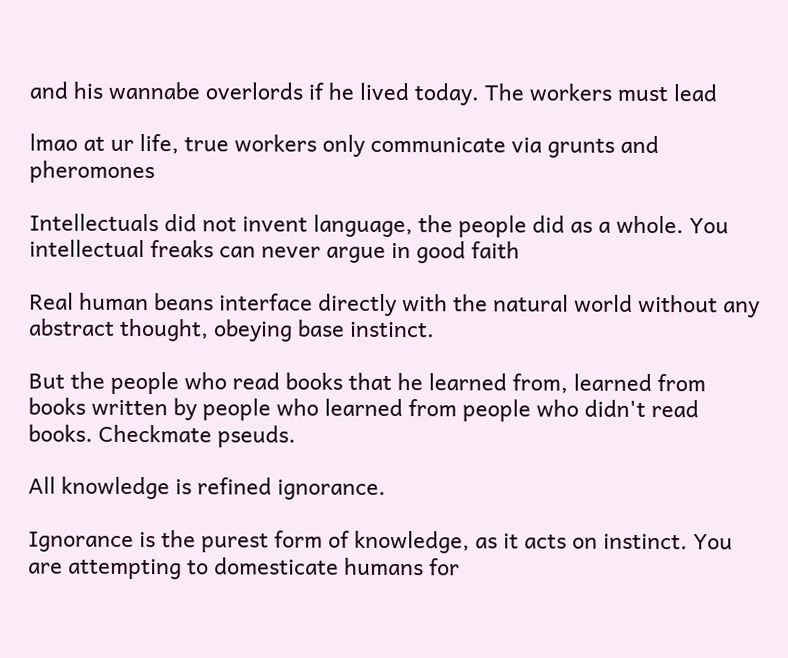and his wannabe overlords if he lived today. The workers must lead

lmao at ur life, true workers only communicate via grunts and pheromones

Intellectuals did not invent language, the people did as a whole. You intellectual freaks can never argue in good faith

Real human beans interface directly with the natural world without any abstract thought, obeying base instinct.

But the people who read books that he learned from, learned from books written by people who learned from people who didn't read books. Checkmate pseuds.

All knowledge is refined ignorance.

Ignorance is the purest form of knowledge, as it acts on instinct. You are attempting to domesticate humans for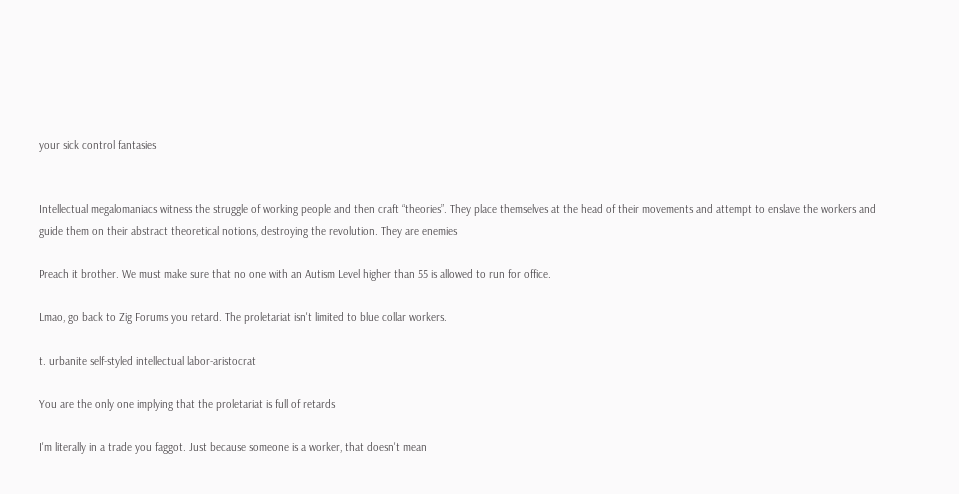your sick control fantasies


Intellectual megalomaniacs witness the struggle of working people and then craft “theories”. They place themselves at the head of their movements and attempt to enslave the workers and guide them on their abstract theoretical notions, destroying the revolution. They are enemies

Preach it brother. We must make sure that no one with an Autism Level higher than 55 is allowed to run for office.

Lmao, go back to Zig Forums you retard. The proletariat isn't limited to blue collar workers.

t. urbanite self-styled intellectual labor-aristocrat

You are the only one implying that the proletariat is full of retards

I'm literally in a trade you faggot. Just because someone is a worker, that doesn't mean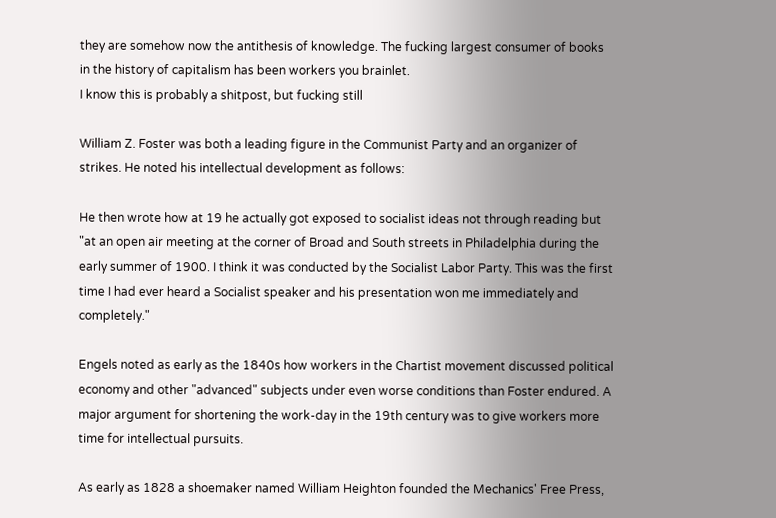they are somehow now the antithesis of knowledge. The fucking largest consumer of books in the history of capitalism has been workers you brainlet.
I know this is probably a shitpost, but fucking still

William Z. Foster was both a leading figure in the Communist Party and an organizer of strikes. He noted his intellectual development as follows:

He then wrote how at 19 he actually got exposed to socialist ideas not through reading but "at an open air meeting at the corner of Broad and South streets in Philadelphia during the early summer of 1900. I think it was conducted by the Socialist Labor Party. This was the first time I had ever heard a Socialist speaker and his presentation won me immediately and completely."

Engels noted as early as the 1840s how workers in the Chartist movement discussed political economy and other "advanced" subjects under even worse conditions than Foster endured. A major argument for shortening the work-day in the 19th century was to give workers more time for intellectual pursuits.

As early as 1828 a shoemaker named William Heighton founded the Mechanics' Free Press,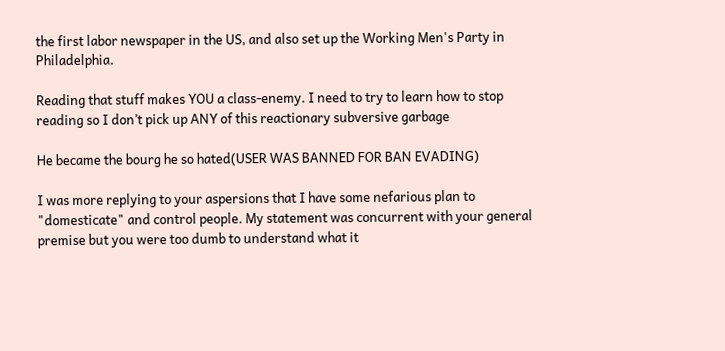the first labor newspaper in the US, and also set up the Working Men's Party in Philadelphia.

Reading that stuff makes YOU a class-enemy. I need to try to learn how to stop reading so I don’t pick up ANY of this reactionary subversive garbage

He became the bourg he so hated(USER WAS BANNED FOR BAN EVADING)

I was more replying to your aspersions that I have some nefarious plan to "domesticate" and control people. My statement was concurrent with your general premise but you were too dumb to understand what it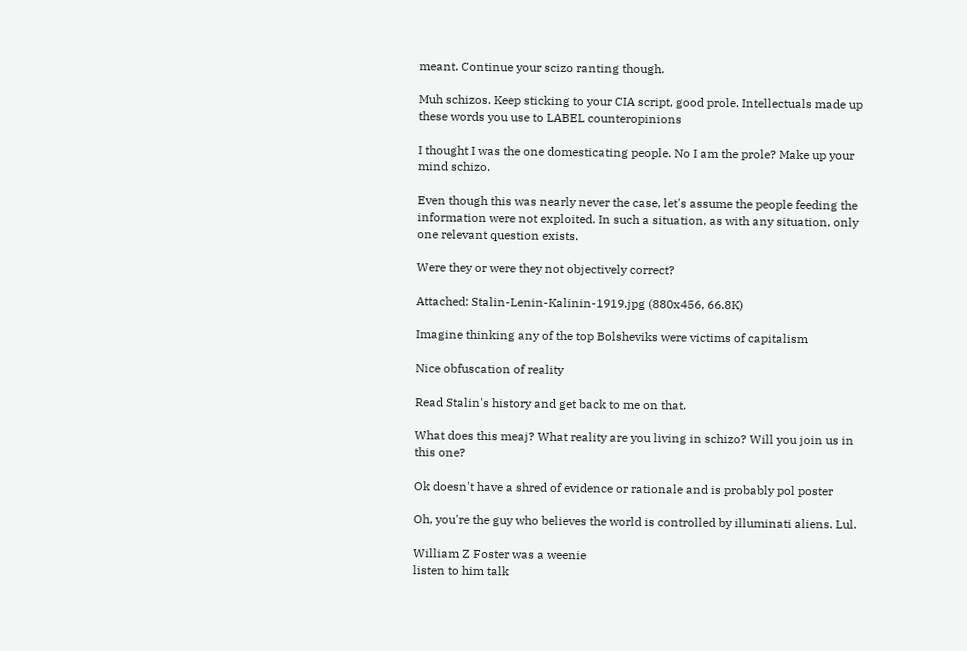meant. Continue your scizo ranting though.

Muh schizos. Keep sticking to your CIA script, good prole. Intellectuals made up these words you use to LABEL counteropinions

I thought I was the one domesticating people. No I am the prole? Make up your mind schizo.

Even though this was nearly never the case, let's assume the people feeding the information were not exploited. In such a situation, as with any situation, only one relevant question exists.

Were they or were they not objectively correct?

Attached: Stalin-Lenin-Kalinin-1919.jpg (880x456, 66.8K)

Imagine thinking any of the top Bolsheviks were victims of capitalism

Nice obfuscation of reality

Read Stalin's history and get back to me on that.

What does this meaj? What reality are you living in schizo? Will you join us in this one?

Ok doesn't have a shred of evidence or rationale and is probably pol poster

Oh, you're the guy who believes the world is controlled by illuminati aliens. Lul.

William Z Foster was a weenie
listen to him talk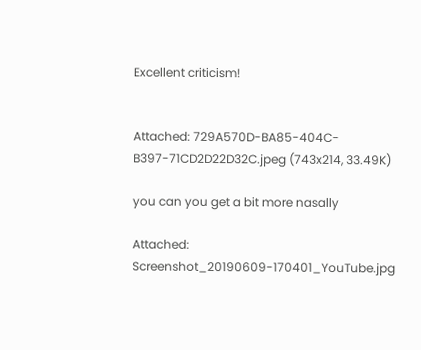Excellent criticism!


Attached: 729A570D-BA85-404C-B397-71CD2D22D32C.jpeg (743x214, 33.49K)

you can you get a bit more nasally

Attached: Screenshot_20190609-170401_YouTube.jpg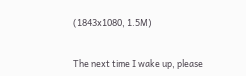(1843x1080, 1.5M)


The next time I wake up, please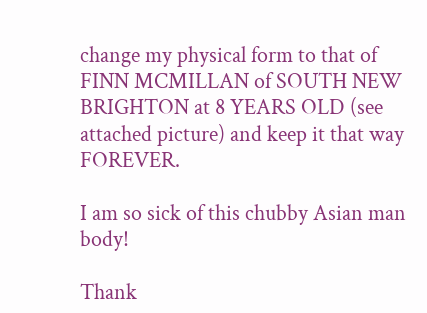change my physical form to that of FINN MCMILLAN of SOUTH NEW BRIGHTON at 8 YEARS OLD (see attached picture) and keep it that way FOREVER.

I am so sick of this chubby Asian man body!

Thank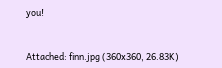you!


Attached: finn.jpg (360x360, 26.83K)